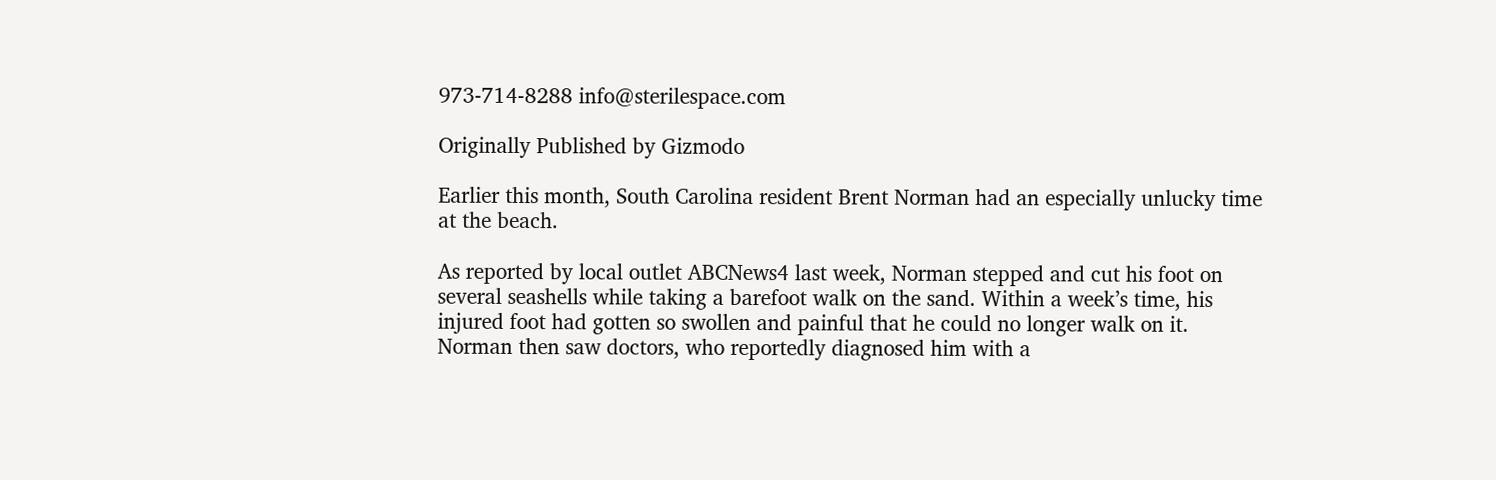973-714-8288 info@sterilespace.com

Originally Published by Gizmodo

Earlier this month, South Carolina resident Brent Norman had an especially unlucky time at the beach.

As reported by local outlet ABCNews4 last week, Norman stepped and cut his foot on several seashells while taking a barefoot walk on the sand. Within a week’s time, his injured foot had gotten so swollen and painful that he could no longer walk on it. Norman then saw doctors, who reportedly diagnosed him with a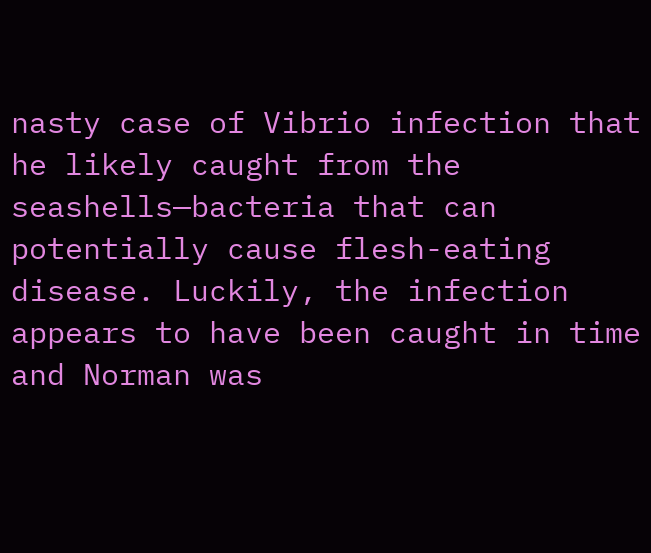nasty case of Vibrio infection that he likely caught from the seashells—bacteria that can potentially cause flesh-eating disease. Luckily, the infection appears to have been caught in time and Norman was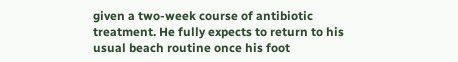given a two-week course of antibiotic treatment. He fully expects to return to his usual beach routine once his foot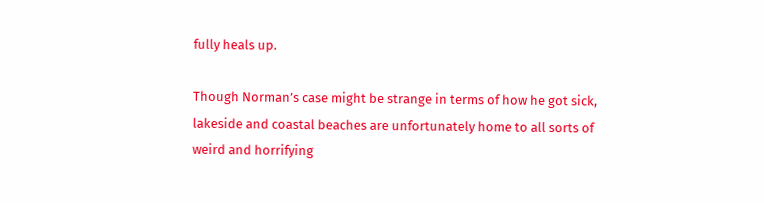fully heals up.

Though Norman’s case might be strange in terms of how he got sick, lakeside and coastal beaches are unfortunately home to all sorts of weird and horrifying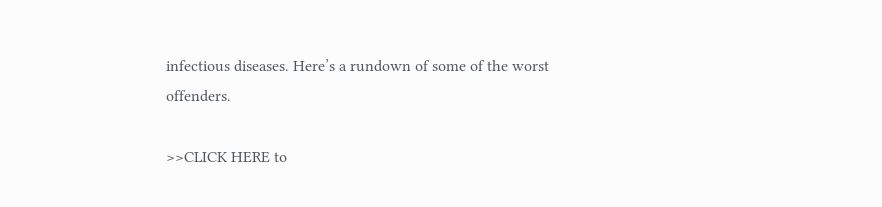infectious diseases. Here’s a rundown of some of the worst offenders.

>>CLICK HERE to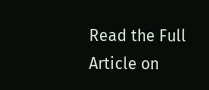Read the Full Article on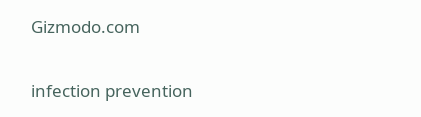Gizmodo.com

infection prevention